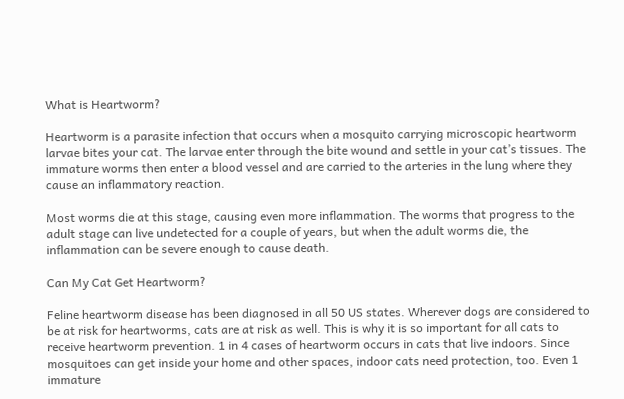What is Heartworm?

Heartworm is a parasite infection that occurs when a mosquito carrying microscopic heartworm larvae bites your cat. The larvae enter through the bite wound and settle in your cat’s tissues. The immature worms then enter a blood vessel and are carried to the arteries in the lung where they cause an inflammatory reaction.

Most worms die at this stage, causing even more inflammation. The worms that progress to the adult stage can live undetected for a couple of years, but when the adult worms die, the inflammation can be severe enough to cause death.

Can My Cat Get Heartworm?

Feline heartworm disease has been diagnosed in all 50 US states. Wherever dogs are considered to be at risk for heartworms, cats are at risk as well. This is why it is so important for all cats to receive heartworm prevention. 1 in 4 cases of heartworm occurs in cats that live indoors. Since mosquitoes can get inside your home and other spaces, indoor cats need protection, too. Even 1 immature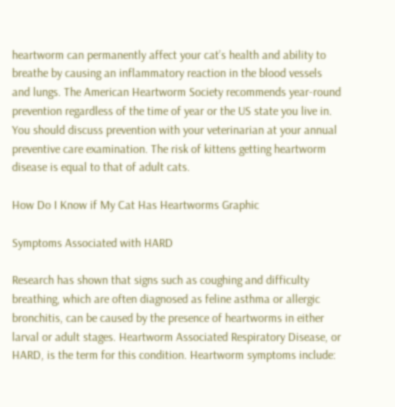heartworm can permanently affect your cat’s health and ability to breathe by causing an inflammatory reaction in the blood vessels and lungs. The American Heartworm Society recommends year-round prevention regardless of the time of year or the US state you live in. You should discuss prevention with your veterinarian at your annual preventive care examination. The risk of kittens getting heartworm disease is equal to that of adult cats.

How Do I Know if My Cat Has Heartworms Graphic

Symptoms Associated with HARD

Research has shown that signs such as coughing and difficulty breathing, which are often diagnosed as feline asthma or allergic bronchitis, can be caused by the presence of heartworms in either larval or adult stages. Heartworm Associated Respiratory Disease, or HARD, is the term for this condition. Heartworm symptoms include: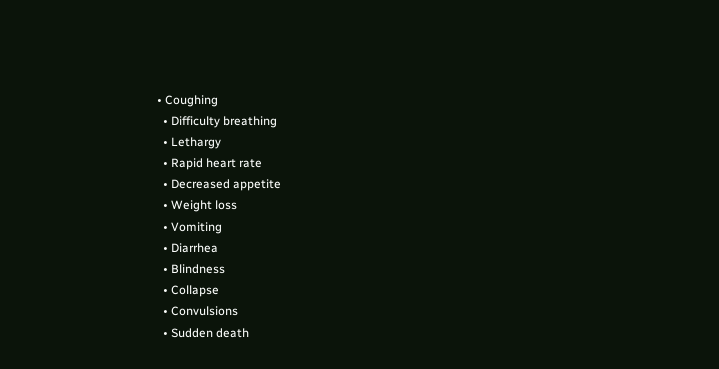• Coughing
  • Difficulty breathing
  • Lethargy
  • Rapid heart rate
  • Decreased appetite
  • Weight loss
  • Vomiting
  • Diarrhea
  • Blindness
  • Collapse
  • Convulsions
  • Sudden death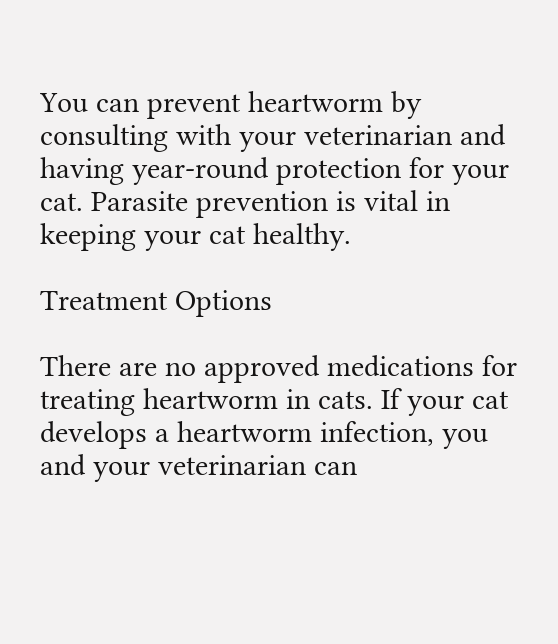You can prevent heartworm by consulting with your veterinarian and having year-round protection for your cat. Parasite prevention is vital in keeping your cat healthy.

Treatment Options

There are no approved medications for treating heartworm in cats. If your cat develops a heartworm infection, you and your veterinarian can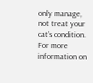only manage, not treat your cat’s condition. For more information on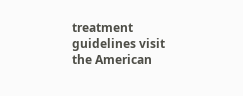treatment guidelines visit the American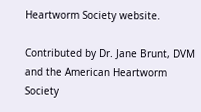Heartworm Society website.

Contributed by Dr. Jane Brunt, DVM and the American Heartworm Society